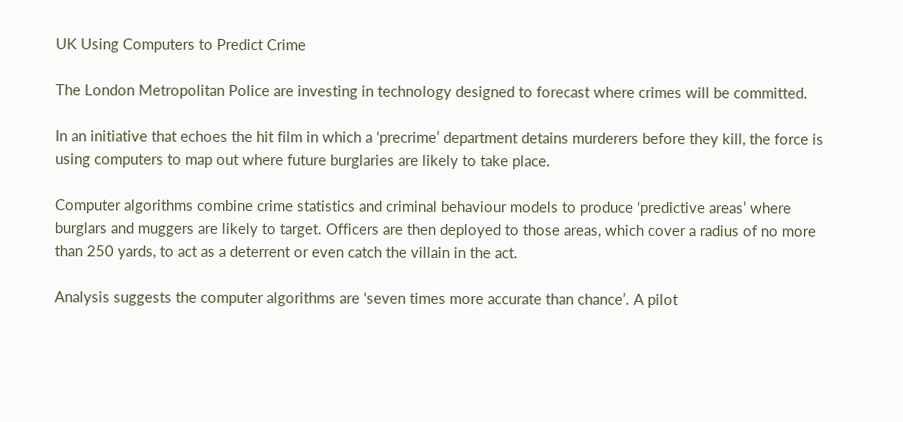UK Using Computers to Predict Crime

The London Metropolitan Police are investing in technology designed to forecast where crimes will be committed.

In an initiative that echoes the hit film in which a ‘precrime’ department detains murderers before they kill, the force is using computers to map out where future burglaries are likely to take place.

Computer algorithms combine crime statistics and criminal behaviour models to produce ‘predictive areas’ where burglars and muggers are likely to target. Officers are then deployed to those areas, which cover a radius of no more than 250 yards, to act as a deterrent or even catch the villain in the act.

Analysis suggests the computer algorithms are ‘seven times more accurate than chance’. A pilot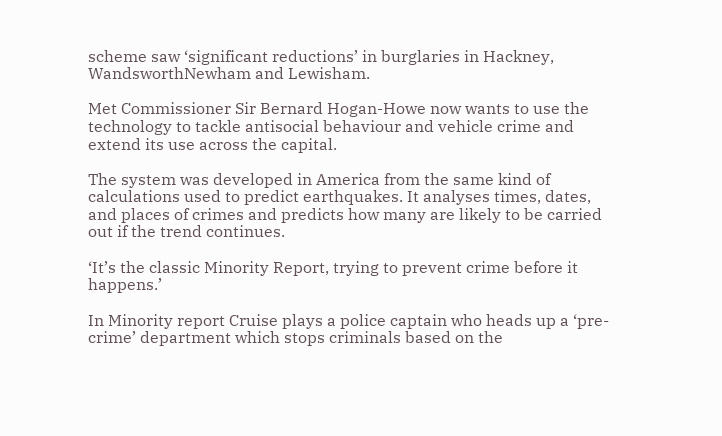scheme saw ‘significant reductions’ in burglaries in Hackney, WandsworthNewham and Lewisham.

Met Commissioner Sir Bernard Hogan-Howe now wants to use the technology to tackle antisocial behaviour and vehicle crime and extend its use across the capital.

The system was developed in America from the same kind of calculations used to predict earthquakes. It analyses times, dates, and places of crimes and predicts how many are likely to be carried out if the trend continues.

‘It’s the classic Minority Report, trying to prevent crime before it happens.’

In Minority report Cruise plays a police captain who heads up a ‘pre-crime’ department which stops criminals based on the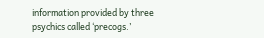information provided by three psychics called ‘precogs.’